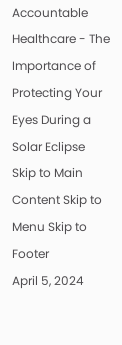Accountable Healthcare - The Importance of Protecting Your Eyes During a Solar Eclipse
Skip to Main Content Skip to Menu Skip to Footer
April 5, 2024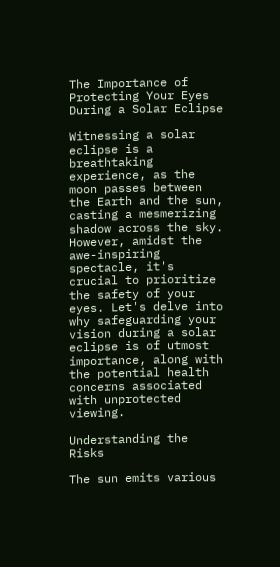The Importance of Protecting Your Eyes During a Solar Eclipse

Witnessing a solar eclipse is a breathtaking experience, as the moon passes between the Earth and the sun, casting a mesmerizing shadow across the sky. However, amidst the awe-inspiring spectacle, it's crucial to prioritize the safety of your eyes. Let's delve into why safeguarding your vision during a solar eclipse is of utmost importance, along with the potential health concerns associated with unprotected viewing.

Understanding the Risks

The sun emits various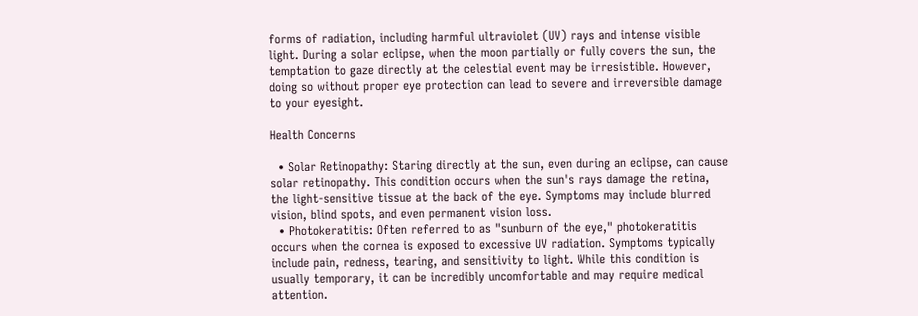forms of radiation, including harmful ultraviolet (UV) rays and intense visible light. During a solar eclipse, when the moon partially or fully covers the sun, the temptation to gaze directly at the celestial event may be irresistible. However, doing so without proper eye protection can lead to severe and irreversible damage to your eyesight.

Health Concerns

  • Solar Retinopathy: Staring directly at the sun, even during an eclipse, can cause solar retinopathy. This condition occurs when the sun's rays damage the retina, the light-sensitive tissue at the back of the eye. Symptoms may include blurred vision, blind spots, and even permanent vision loss.
  • Photokeratitis: Often referred to as "sunburn of the eye," photokeratitis occurs when the cornea is exposed to excessive UV radiation. Symptoms typically include pain, redness, tearing, and sensitivity to light. While this condition is usually temporary, it can be incredibly uncomfortable and may require medical attention.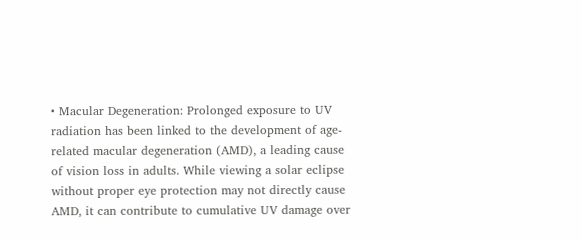• Macular Degeneration: Prolonged exposure to UV radiation has been linked to the development of age-related macular degeneration (AMD), a leading cause of vision loss in adults. While viewing a solar eclipse without proper eye protection may not directly cause AMD, it can contribute to cumulative UV damage over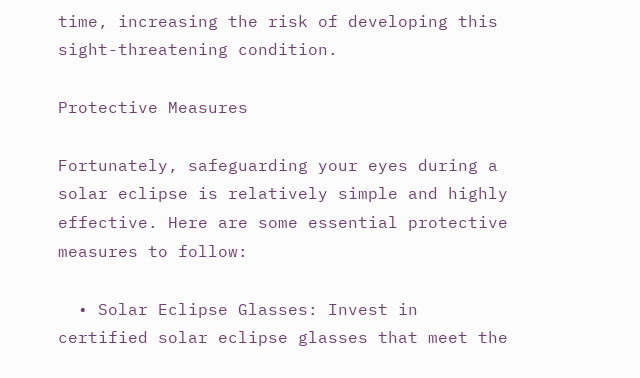time, increasing the risk of developing this sight-threatening condition.

Protective Measures

Fortunately, safeguarding your eyes during a solar eclipse is relatively simple and highly effective. Here are some essential protective measures to follow:

  • Solar Eclipse Glasses: Invest in certified solar eclipse glasses that meet the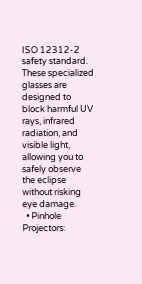ISO 12312-2 safety standard. These specialized glasses are designed to block harmful UV rays, infrared radiation, and visible light, allowing you to safely observe the eclipse without risking eye damage.
  • Pinhole Projectors: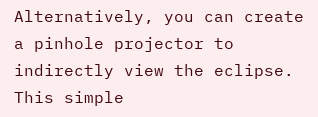Alternatively, you can create a pinhole projector to indirectly view the eclipse. This simple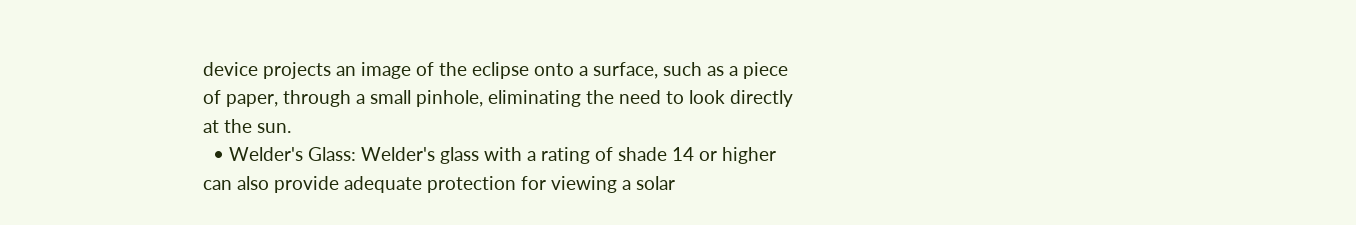device projects an image of the eclipse onto a surface, such as a piece of paper, through a small pinhole, eliminating the need to look directly at the sun.
  • Welder's Glass: Welder's glass with a rating of shade 14 or higher can also provide adequate protection for viewing a solar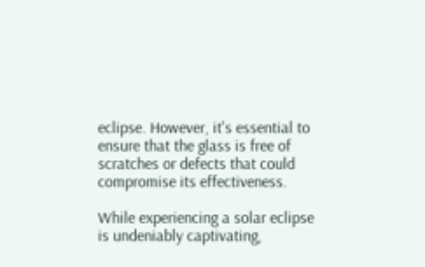eclipse. However, it's essential to ensure that the glass is free of scratches or defects that could compromise its effectiveness.

While experiencing a solar eclipse is undeniably captivating,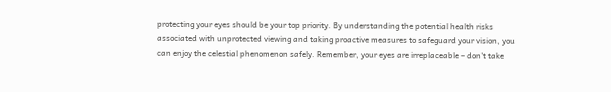protecting your eyes should be your top priority. By understanding the potential health risks associated with unprotected viewing and taking proactive measures to safeguard your vision, you can enjoy the celestial phenomenon safely. Remember, your eyes are irreplaceable – don't take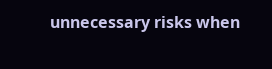unnecessary risks when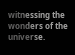witnessing the wonders of the universe.